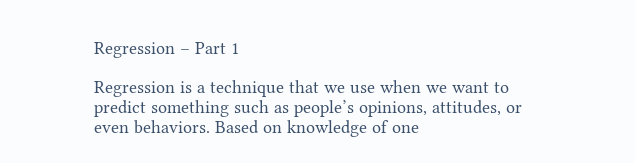Regression – Part 1

Regression is a technique that we use when we want to predict something such as people’s opinions, attitudes, or even behaviors. Based on knowledge of one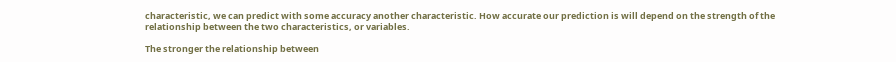characteristic, we can predict with some accuracy another characteristic. How accurate our prediction is will depend on the strength of the relationship between the two characteristics, or variables.

The stronger the relationship between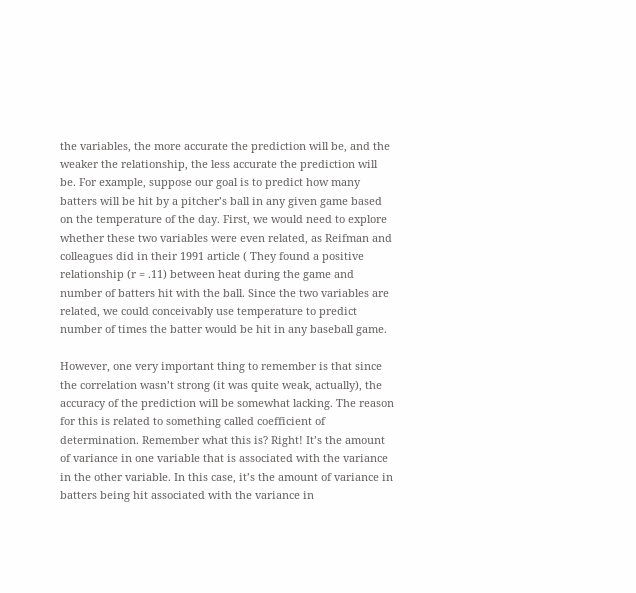the variables, the more accurate the prediction will be, and the weaker the relationship, the less accurate the prediction will be. For example, suppose our goal is to predict how many batters will be hit by a pitcher’s ball in any given game based on the temperature of the day. First, we would need to explore whether these two variables were even related, as Reifman and colleagues did in their 1991 article ( They found a positive relationship (r = .11) between heat during the game and number of batters hit with the ball. Since the two variables are related, we could conceivably use temperature to predict number of times the batter would be hit in any baseball game.

However, one very important thing to remember is that since the correlation wasn’t strong (it was quite weak, actually), the accuracy of the prediction will be somewhat lacking. The reason for this is related to something called coefficient of determination. Remember what this is? Right! It’s the amount of variance in one variable that is associated with the variance in the other variable. In this case, it’s the amount of variance in batters being hit associated with the variance in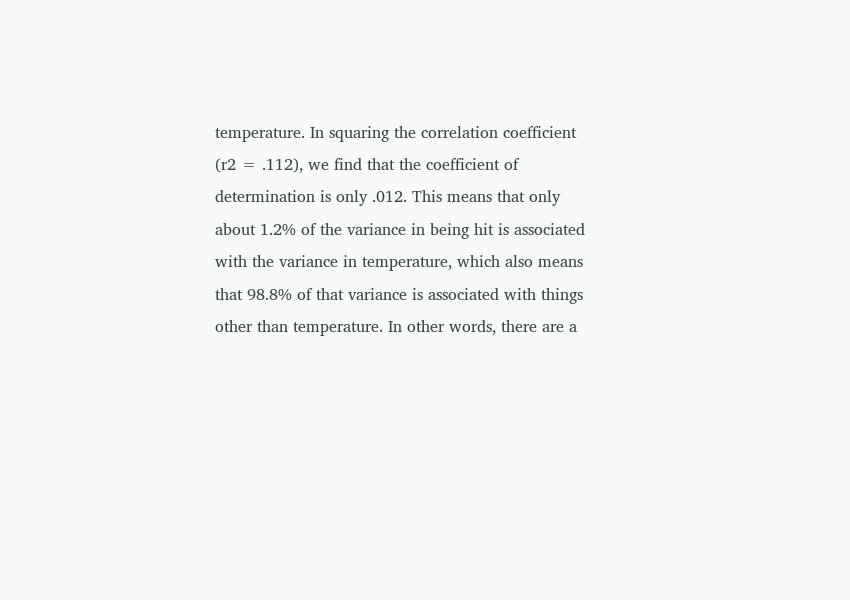temperature. In squaring the correlation coefficient (r2 = .112), we find that the coefficient of determination is only .012. This means that only about 1.2% of the variance in being hit is associated with the variance in temperature, which also means that 98.8% of that variance is associated with things other than temperature. In other words, there are a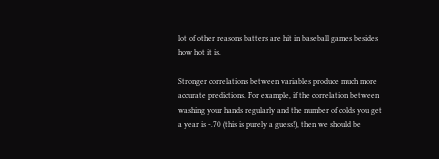lot of other reasons batters are hit in baseball games besides how hot it is.

Stronger correlations between variables produce much more accurate predictions. For example, if the correlation between washing your hands regularly and the number of colds you get a year is -.70 (this is purely a guess!), then we should be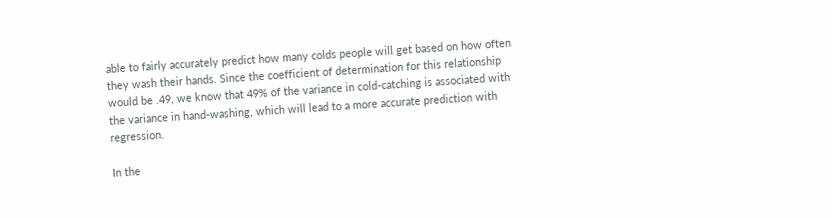able to fairly accurately predict how many colds people will get based on how often they wash their hands. Since the coefficient of determination for this relationship would be .49, we know that 49% of the variance in cold-catching is associated with the variance in hand-washing, which will lead to a more accurate prediction with regression.

In the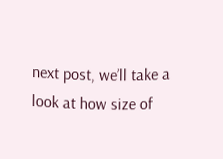next post, we’ll take a look at how size of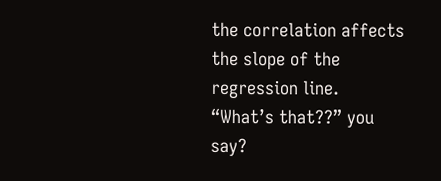the correlation affects the slope of the regression line. “What’s that??” you say?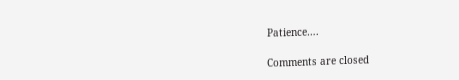Patience….

Comments are closed